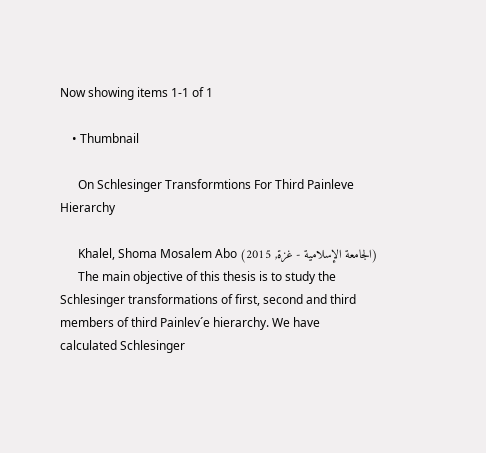Now showing items 1-1 of 1

    • Thumbnail

      On Schlesinger Transformtions For Third Painleve Hierarchy

      Khalel, Shoma Mosalem Abo (الجامعة الإسلامية - غزة, 2015)
      The main objective of this thesis is to study the Schlesinger transformations of first, second and third members of third Painlev´e hierarchy. We have calculated Schlesinger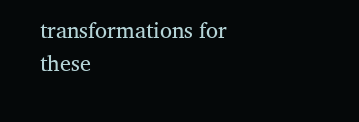transformations for these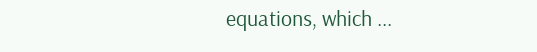equations, which ...